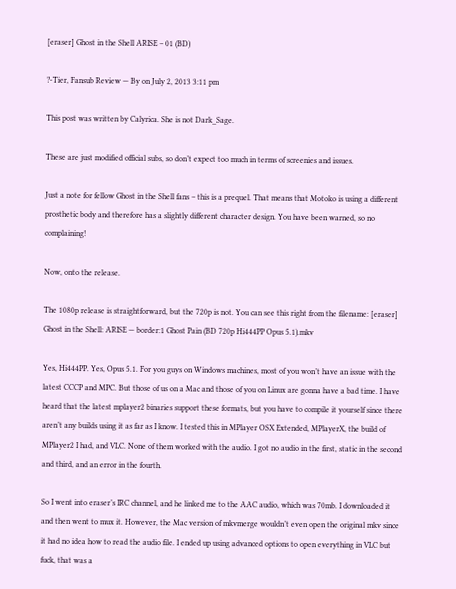[eraser] Ghost in the Shell ARISE – 01 (BD)

?-Tier, Fansub Review — By on July 2, 2013 3:11 pm

This post was written by Calyrica. She is not Dark_Sage.

These are just modified official subs, so don’t expect too much in terms of screenies and issues.

Just a note for fellow Ghost in the Shell fans – this is a prequel. That means that Motoko is using a different prosthetic body and therefore has a slightly different character design. You have been warned, so no complaining!

Now, onto the release.

The 1080p release is straightforward, but the 720p is not. You can see this right from the filename: [eraser] Ghost in the Shell: ARISE — border:1 Ghost Pain (BD 720p Hi444PP Opus 5.1).mkv

Yes, Hi444PP. Yes, Opus 5.1. For you guys on Windows machines, most of you won’t have an issue with the latest CCCP and MPC. But those of us on a Mac and those of you on Linux are gonna have a bad time. I have heard that the latest mplayer2 binaries support these formats, but you have to compile it yourself since there aren’t any builds using it as far as I know. I tested this in MPlayer OSX Extended, MPlayerX, the build of MPlayer2 I had, and VLC. None of them worked with the audio. I got no audio in the first, static in the second and third, and an error in the fourth.

So I went into eraser’s IRC channel, and he linked me to the AAC audio, which was 70mb. I downloaded it and then went to mux it. However, the Mac version of mkvmerge wouldn’t even open the original mkv since it had no idea how to read the audio file. I ended up using advanced options to open everything in VLC but fuck, that was a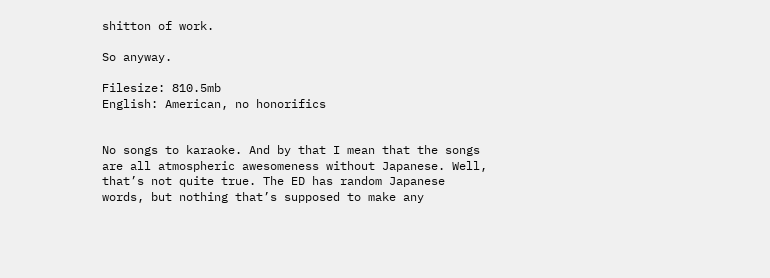shitton of work.

So anyway.

Filesize: 810.5mb
English: American, no honorifics


No songs to karaoke. And by that I mean that the songs are all atmospheric awesomeness without Japanese. Well, that’s not quite true. The ED has random Japanese words, but nothing that’s supposed to make any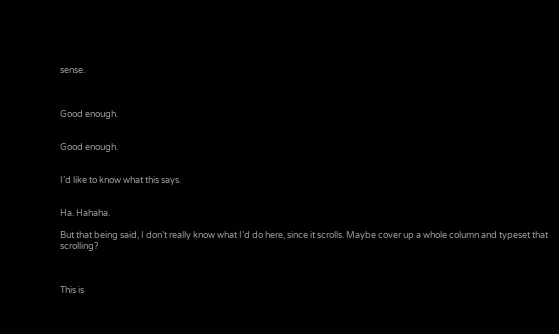sense.



Good enough.


Good enough.


I’d like to know what this says.


Ha. Hahaha.

But that being said, I don’t really know what I’d do here, since it scrolls. Maybe cover up a whole column and typeset that scrolling?



This is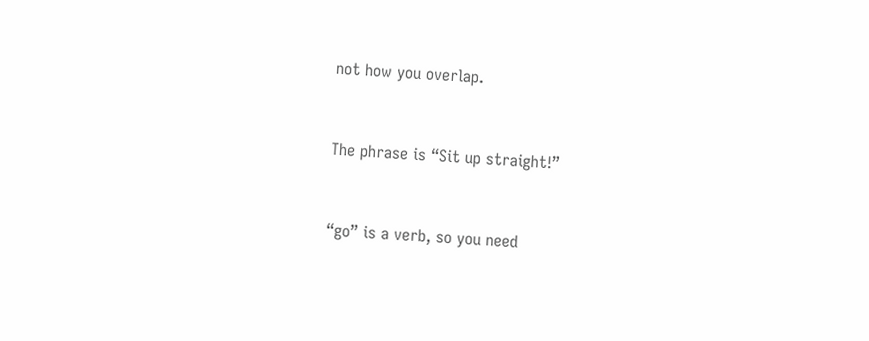not how you overlap.


The phrase is “Sit up straight!”


“go” is a verb, so you need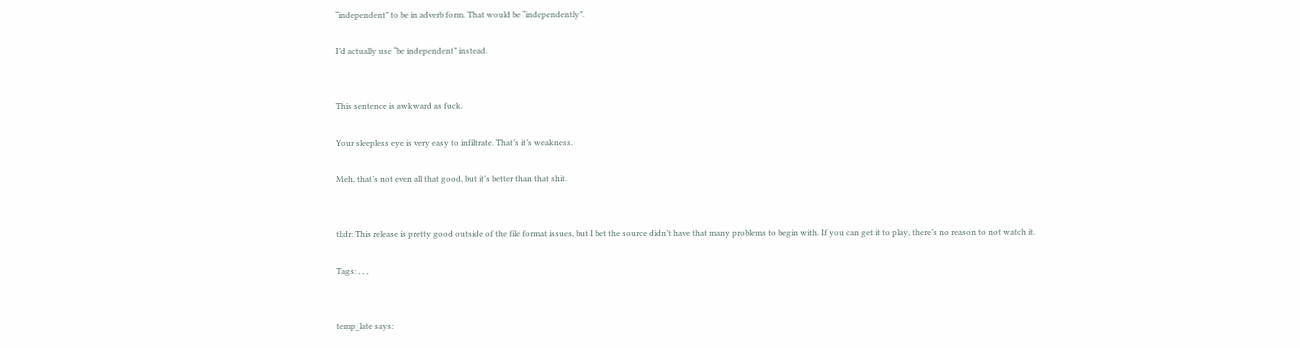“independent” to be in adverb form. That would be “independently”.

I’d actually use “be independent” instead.


This sentence is awkward as fuck.

Your sleepless eye is very easy to infiltrate. That’s it’s weakness.

Meh, that’s not even all that good, but it’s better than that shit.


tl;dr: This release is pretty good outside of the file format issues, but I bet the source didn’t have that many problems to begin with. If you can get it to play, there’s no reason to not watch it.

Tags: , , ,


temp_late says: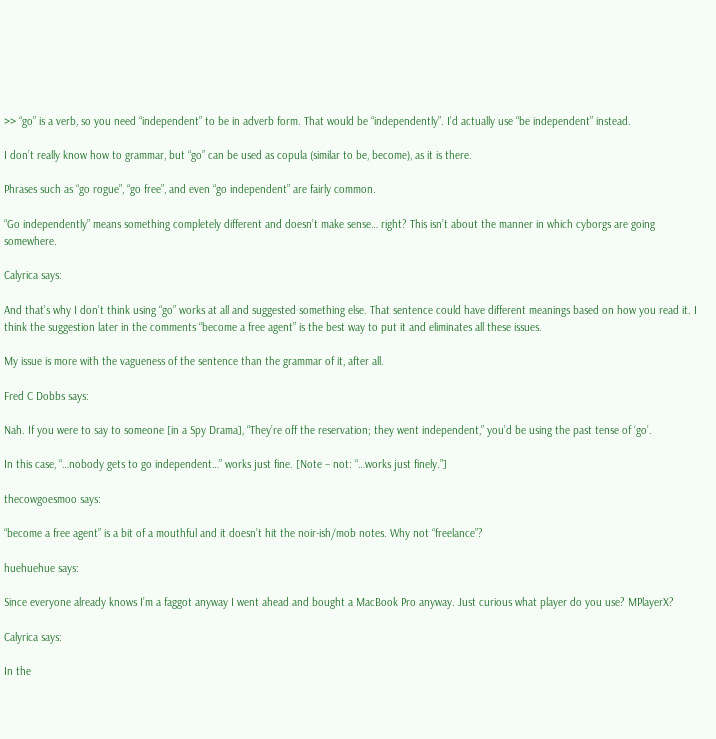>> “go” is a verb, so you need “independent” to be in adverb form. That would be “independently”. I’d actually use “be independent” instead.

I don’t really know how to grammar, but “go” can be used as copula (similar to be, become), as it is there.

Phrases such as “go rogue”, “go free”, and even “go independent” are fairly common.

“Go independently” means something completely different and doesn’t make sense… right? This isn’t about the manner in which cyborgs are going somewhere.

Calyrica says:

And that’s why I don’t think using “go” works at all and suggested something else. That sentence could have different meanings based on how you read it. I think the suggestion later in the comments “become a free agent” is the best way to put it and eliminates all these issues.

My issue is more with the vagueness of the sentence than the grammar of it, after all.

Fred C Dobbs says:

Nah. If you were to say to someone [in a Spy Drama], “They’re off the reservation; they went independent,” you’d be using the past tense of ‘go’.

In this case, “…nobody gets to go independent…” works just fine. [Note – not: “…works just finely.”]

thecowgoesmoo says:

“become a free agent” is a bit of a mouthful and it doesn’t hit the noir-ish/mob notes. Why not “freelance”?

huehuehue says:

Since everyone already knows I’m a faggot anyway I went ahead and bought a MacBook Pro anyway. Just curious what player do you use? MPlayerX?

Calyrica says:

In the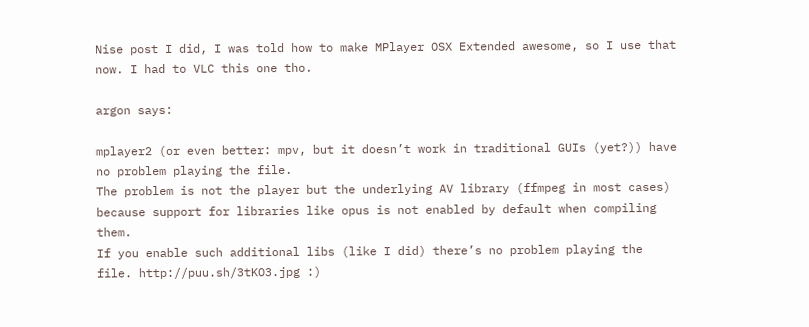Nise post I did, I was told how to make MPlayer OSX Extended awesome, so I use that now. I had to VLC this one tho.

argon says:

mplayer2 (or even better: mpv, but it doesn’t work in traditional GUIs (yet?)) have no problem playing the file.
The problem is not the player but the underlying AV library (ffmpeg in most cases) because support for libraries like opus is not enabled by default when compiling them.
If you enable such additional libs (like I did) there’s no problem playing the file. http://puu.sh/3tKO3.jpg :)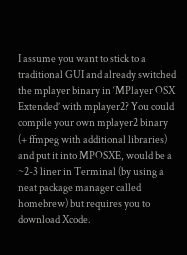I assume you want to stick to a traditional GUI and already switched the mplayer binary in ‘MPlayer OSX Extended’ with mplayer2? You could compile your own mplayer2 binary (+ ffmpeg with additional libraries) and put it into MPOSXE, would be a ~2-3 liner in Terminal (by using a neat package manager called homebrew) but requires you to download Xcode.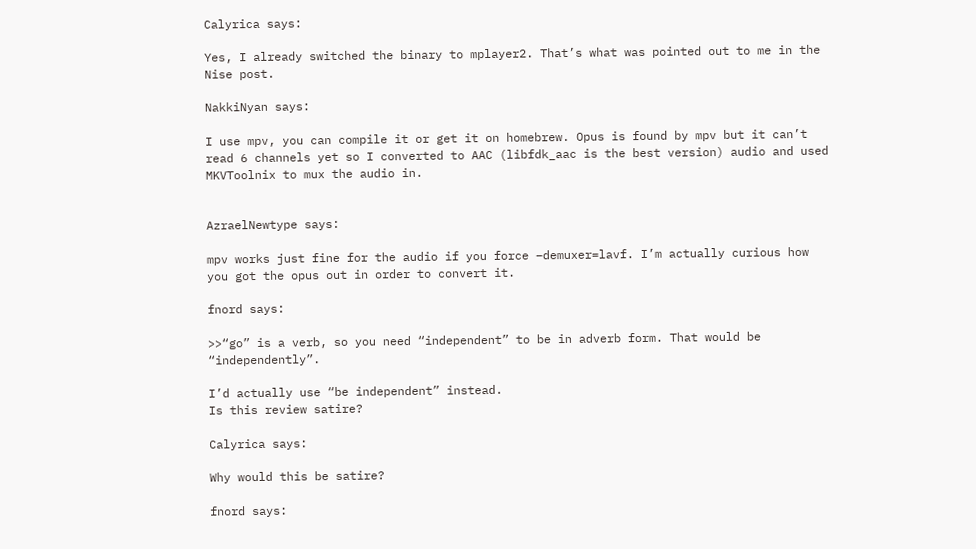Calyrica says:

Yes, I already switched the binary to mplayer2. That’s what was pointed out to me in the Nise post.

NakkiNyan says:

I use mpv, you can compile it or get it on homebrew. Opus is found by mpv but it can’t read 6 channels yet so I converted to AAC (libfdk_aac is the best version) audio and used MKVToolnix to mux the audio in.


AzraelNewtype says:

mpv works just fine for the audio if you force –demuxer=lavf. I’m actually curious how you got the opus out in order to convert it.

fnord says:

>>“go” is a verb, so you need “independent” to be in adverb form. That would be “independently”.

I’d actually use “be independent” instead.
Is this review satire?

Calyrica says:

Why would this be satire?

fnord says: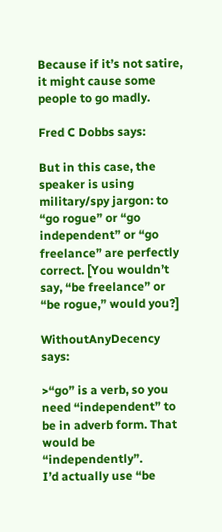Because if it’s not satire, it might cause some people to go madly.

Fred C Dobbs says:

But in this case, the speaker is using military/spy jargon: to “go rogue” or “go independent” or “go freelance” are perfectly correct. [You wouldn’t say, “be freelance” or “be rogue,” would you?]

WithoutAnyDecency says:

>“go” is a verb, so you need “independent” to be in adverb form. That would be “independently”.
I’d actually use “be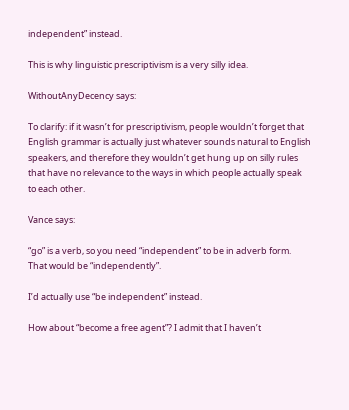independent” instead.

This is why linguistic prescriptivism is a very silly idea.

WithoutAnyDecency says:

To clarify: if it wasn’t for prescriptivism, people wouldn’t forget that English grammar is actually just whatever sounds natural to English speakers, and therefore they wouldn’t get hung up on silly rules that have no relevance to the ways in which people actually speak to each other.

Vance says:

“go” is a verb, so you need “independent” to be in adverb form. That would be “independently”.

I’d actually use “be independent” instead.

How about “become a free agent”? I admit that I haven’t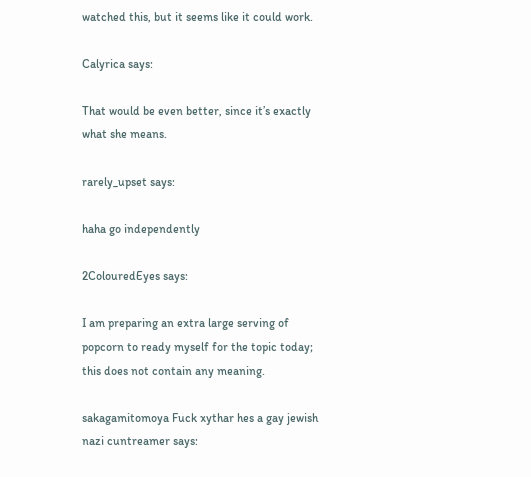watched this, but it seems like it could work.

Calyrica says:

That would be even better, since it’s exactly what she means.

rarely_upset says:

haha go independently

2ColouredEyes says:

I am preparing an extra large serving of popcorn to ready myself for the topic today; this does not contain any meaning.

sakagamitomoya Fuck xythar hes a gay jewish nazi cuntreamer says: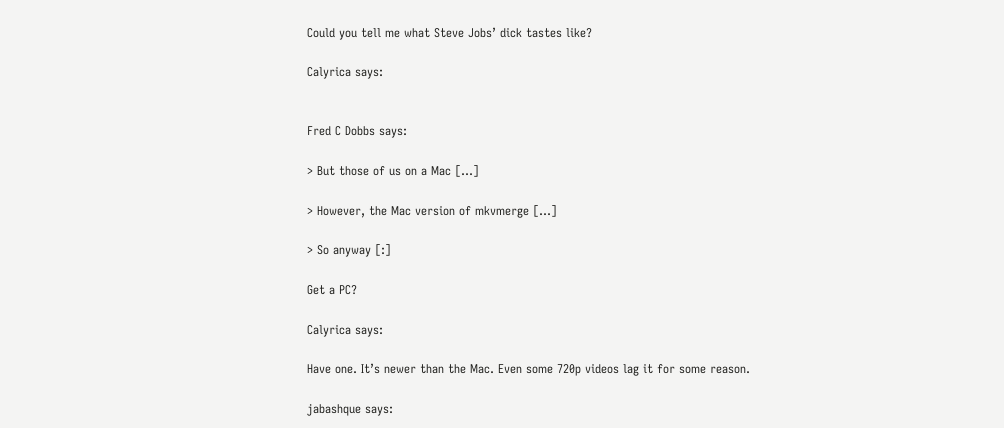Could you tell me what Steve Jobs’ dick tastes like?

Calyrica says:


Fred C Dobbs says:

> But those of us on a Mac […]

> However, the Mac version of mkvmerge […]

> So anyway [:]

Get a PC?

Calyrica says:

Have one. It’s newer than the Mac. Even some 720p videos lag it for some reason.

jabashque says: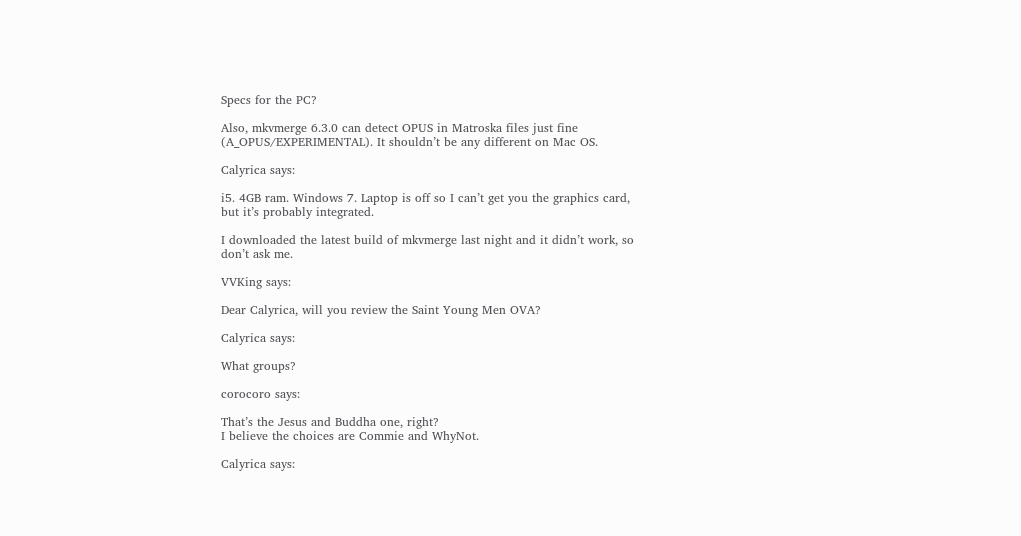Specs for the PC?

Also, mkvmerge 6.3.0 can detect OPUS in Matroska files just fine (A_OPUS/EXPERIMENTAL). It shouldn’t be any different on Mac OS.

Calyrica says:

i5. 4GB ram. Windows 7. Laptop is off so I can’t get you the graphics card, but it’s probably integrated.

I downloaded the latest build of mkvmerge last night and it didn’t work, so don’t ask me.

VVKing says:

Dear Calyrica, will you review the Saint Young Men OVA?

Calyrica says:

What groups?

corocoro says:

That’s the Jesus and Buddha one, right?
I believe the choices are Commie and WhyNot.

Calyrica says: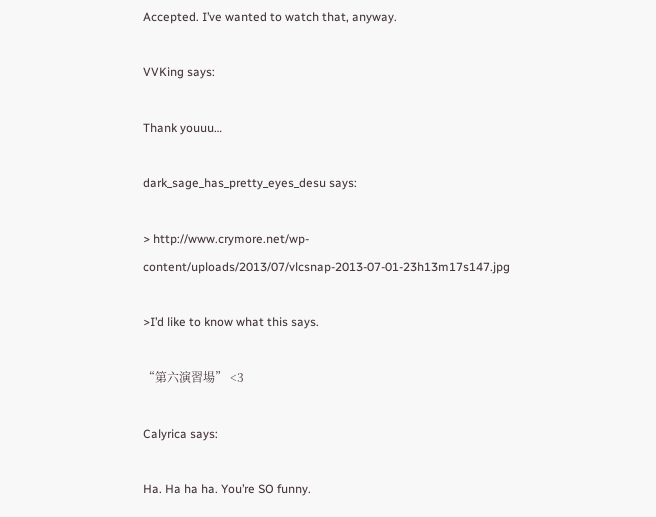Accepted. I’ve wanted to watch that, anyway.

VVKing says:

Thank youuu…

dark_sage_has_pretty_eyes_desu says:

> http://www.crymore.net/wp-content/uploads/2013/07/vlcsnap-2013-07-01-23h13m17s147.jpg

>I’d like to know what this says.

“第六演習場” <3

Calyrica says:

Ha. Ha ha ha. You’re SO funny.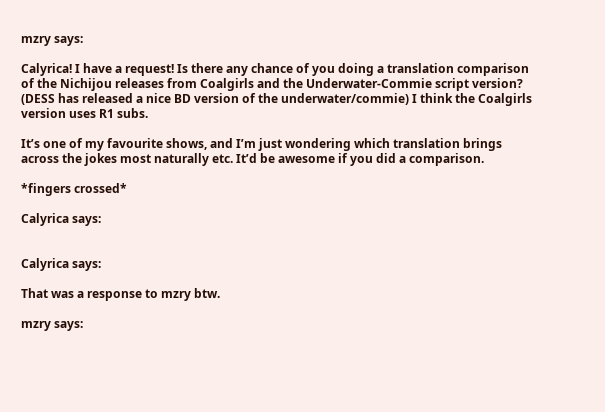mzry says:

Calyrica! I have a request! Is there any chance of you doing a translation comparison of the Nichijou releases from Coalgirls and the Underwater-Commie script version? (DESS has released a nice BD version of the underwater/commie) I think the Coalgirls version uses R1 subs.

It’s one of my favourite shows, and I’m just wondering which translation brings across the jokes most naturally etc. It’d be awesome if you did a comparison.

*fingers crossed*

Calyrica says:


Calyrica says:

That was a response to mzry btw.

mzry says: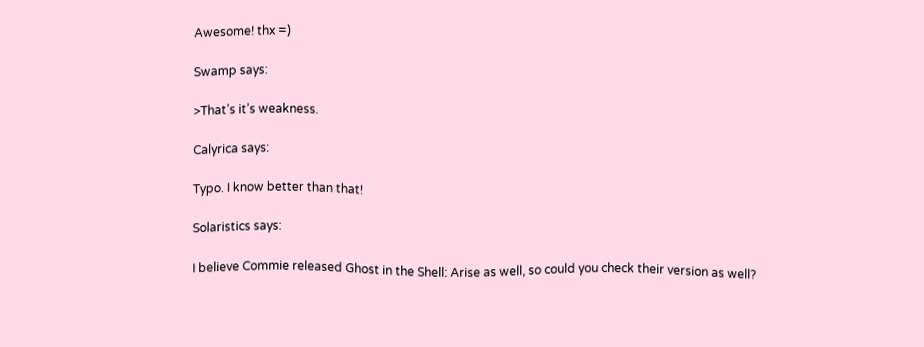Awesome! thx =)

Swamp says:

>That’s it’s weakness.

Calyrica says:

Typo. I know better than that!

Solaristics says:

I believe Commie released Ghost in the Shell: Arise as well, so could you check their version as well?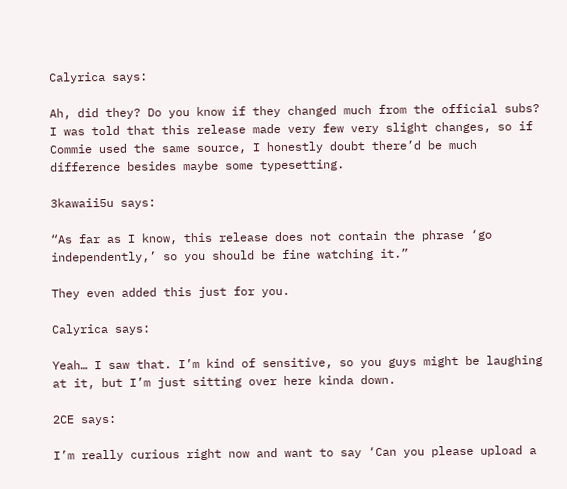Calyrica says:

Ah, did they? Do you know if they changed much from the official subs? I was told that this release made very few very slight changes, so if Commie used the same source, I honestly doubt there’d be much difference besides maybe some typesetting.

3kawaii5u says:

“As far as I know, this release does not contain the phrase ‘go independently,’ so you should be fine watching it.”

They even added this just for you.

Calyrica says:

Yeah… I saw that. I’m kind of sensitive, so you guys might be laughing at it, but I’m just sitting over here kinda down.

2CE says:

I’m really curious right now and want to say ‘Can you please upload a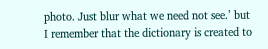photo. Just blur what we need not see.’ but I remember that the dictionary is created to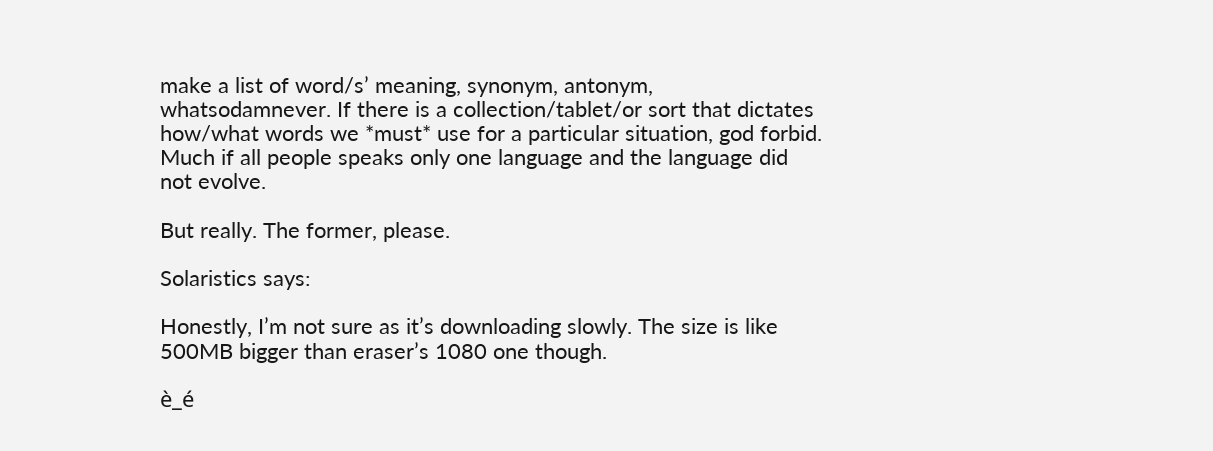make a list of word/s’ meaning, synonym, antonym, whatsodamnever. If there is a collection/tablet/or sort that dictates how/what words we *must* use for a particular situation, god forbid. Much if all people speaks only one language and the language did not evolve.

But really. The former, please.

Solaristics says:

Honestly, I’m not sure as it’s downloading slowly. The size is like 500MB bigger than eraser’s 1080 one though.

è_é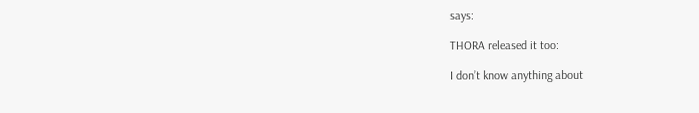says:

THORA released it too:

I don’t know anything about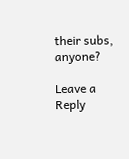their subs, anyone?

Leave a Reply